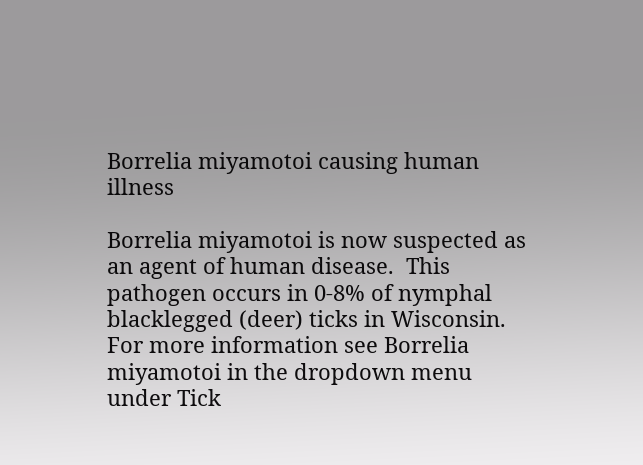Borrelia miyamotoi causing human illness

Borrelia miyamotoi is now suspected as an agent of human disease.  This pathogen occurs in 0-8% of nymphal blacklegged (deer) ticks in Wisconsin.  For more information see Borrelia miyamotoi in the dropdown menu under Tick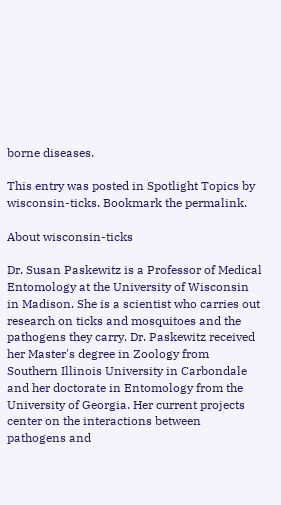borne diseases.

This entry was posted in Spotlight Topics by wisconsin-ticks. Bookmark the permalink.

About wisconsin-ticks

Dr. Susan Paskewitz is a Professor of Medical Entomology at the University of Wisconsin in Madison. She is a scientist who carries out research on ticks and mosquitoes and the pathogens they carry. Dr. Paskewitz received her Master's degree in Zoology from Southern Illinois University in Carbondale and her doctorate in Entomology from the University of Georgia. Her current projects center on the interactions between pathogens and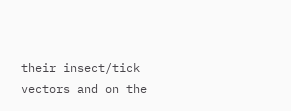their insect/tick vectors and on the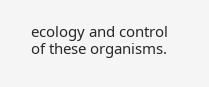ecology and control of these organisms.